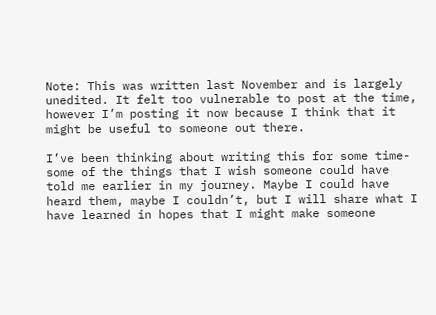Note: This was written last November and is largely unedited. It felt too vulnerable to post at the time, however I’m posting it now because I think that it might be useful to someone out there.

I’ve been thinking about writing this for some time- some of the things that I wish someone could have told me earlier in my journey. Maybe I could have heard them, maybe I couldn’t, but I will share what I have learned in hopes that I might make someone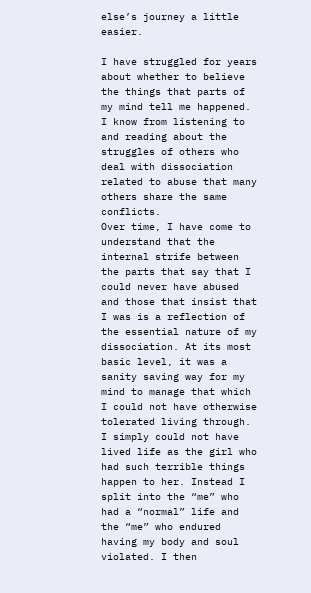else’s journey a little easier.

I have struggled for years about whether to believe the things that parts of my mind tell me happened. I know from listening to and reading about the struggles of others who deal with dissociation related to abuse that many others share the same conflicts.
Over time, I have come to understand that the internal strife between the parts that say that I could never have abused and those that insist that I was is a reflection of the essential nature of my dissociation. At its most basic level, it was a sanity saving way for my mind to manage that which I could not have otherwise tolerated living through. I simply could not have lived life as the girl who had such terrible things happen to her. Instead I split into the “me” who had a “normal” life and the “me” who endured having my body and soul violated. I then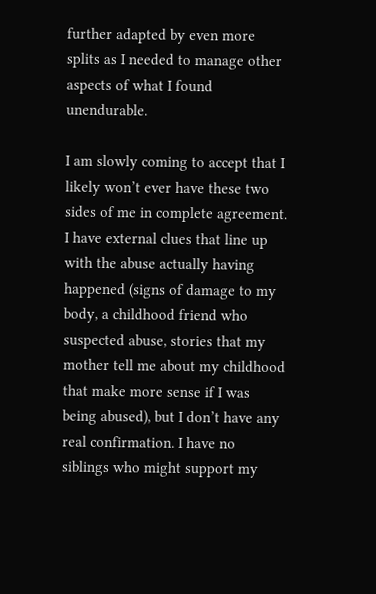further adapted by even more splits as I needed to manage other aspects of what I found unendurable.

I am slowly coming to accept that I likely won’t ever have these two sides of me in complete agreement. I have external clues that line up with the abuse actually having happened (signs of damage to my body, a childhood friend who suspected abuse, stories that my mother tell me about my childhood that make more sense if I was being abused), but I don’t have any real confirmation. I have no siblings who might support my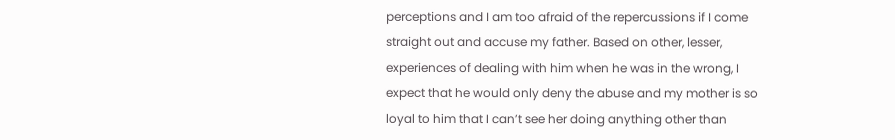perceptions and I am too afraid of the repercussions if I come straight out and accuse my father. Based on other, lesser, experiences of dealing with him when he was in the wrong, I expect that he would only deny the abuse and my mother is so loyal to him that I can’t see her doing anything other than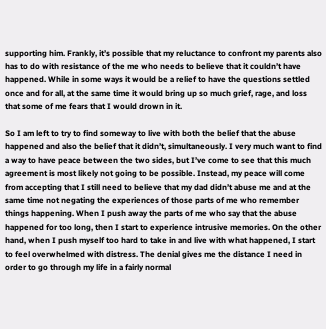supporting him. Frankly, it’s possible that my reluctance to confront my parents also has to do with resistance of the me who needs to believe that it couldn’t have happened. While in some ways it would be a relief to have the questions settled once and for all, at the same time it would bring up so much grief, rage, and loss that some of me fears that I would drown in it.

So I am left to try to find someway to live with both the belief that the abuse happened and also the belief that it didn’t, simultaneously. I very much want to find a way to have peace between the two sides, but I’ve come to see that this much agreement is most likely not going to be possible. Instead, my peace will come from accepting that I still need to believe that my dad didn’t abuse me and at the same time not negating the experiences of those parts of me who remember things happening. When I push away the parts of me who say that the abuse happened for too long, then I start to experience intrusive memories. On the other hand, when I push myself too hard to take in and live with what happened, I start to feel overwhelmed with distress. The denial gives me the distance I need in order to go through my life in a fairly normal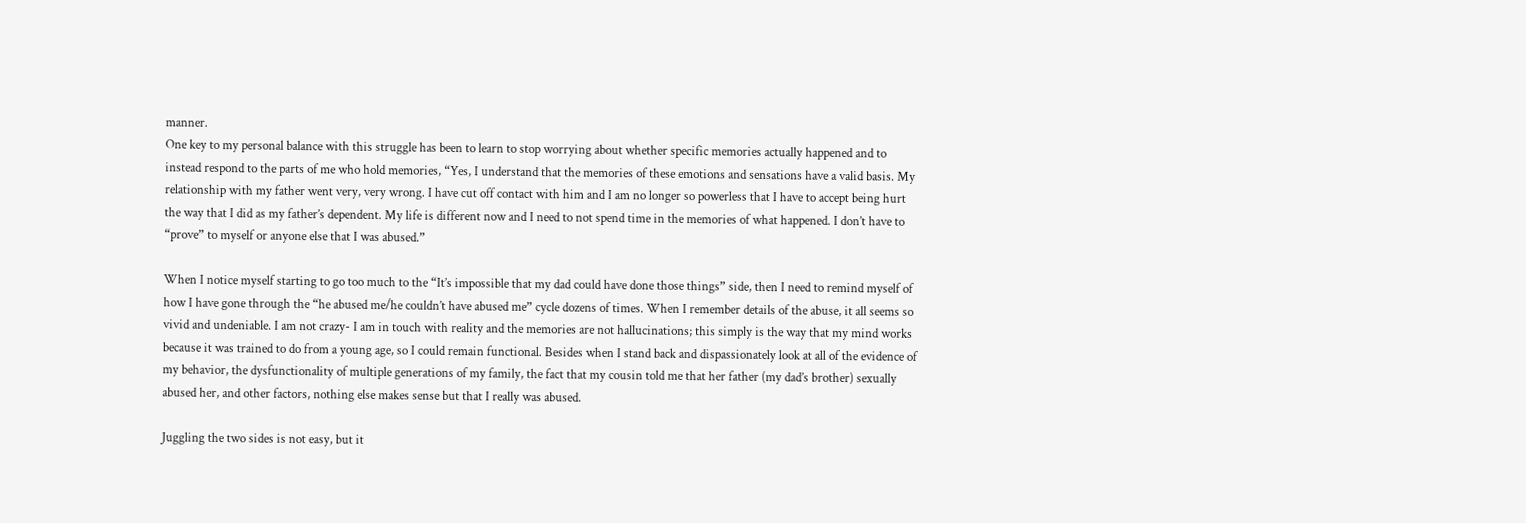manner.
One key to my personal balance with this struggle has been to learn to stop worrying about whether specific memories actually happened and to instead respond to the parts of me who hold memories, “Yes, I understand that the memories of these emotions and sensations have a valid basis. My relationship with my father went very, very wrong. I have cut off contact with him and I am no longer so powerless that I have to accept being hurt the way that I did as my father’s dependent. My life is different now and I need to not spend time in the memories of what happened. I don’t have to “prove” to myself or anyone else that I was abused.”

When I notice myself starting to go too much to the “It’s impossible that my dad could have done those things” side, then I need to remind myself of how I have gone through the “he abused me/he couldn’t have abused me” cycle dozens of times. When I remember details of the abuse, it all seems so vivid and undeniable. I am not crazy- I am in touch with reality and the memories are not hallucinations; this simply is the way that my mind works because it was trained to do from a young age, so I could remain functional. Besides when I stand back and dispassionately look at all of the evidence of my behavior, the dysfunctionality of multiple generations of my family, the fact that my cousin told me that her father (my dad’s brother) sexually abused her, and other factors, nothing else makes sense but that I really was abused.

Juggling the two sides is not easy, but it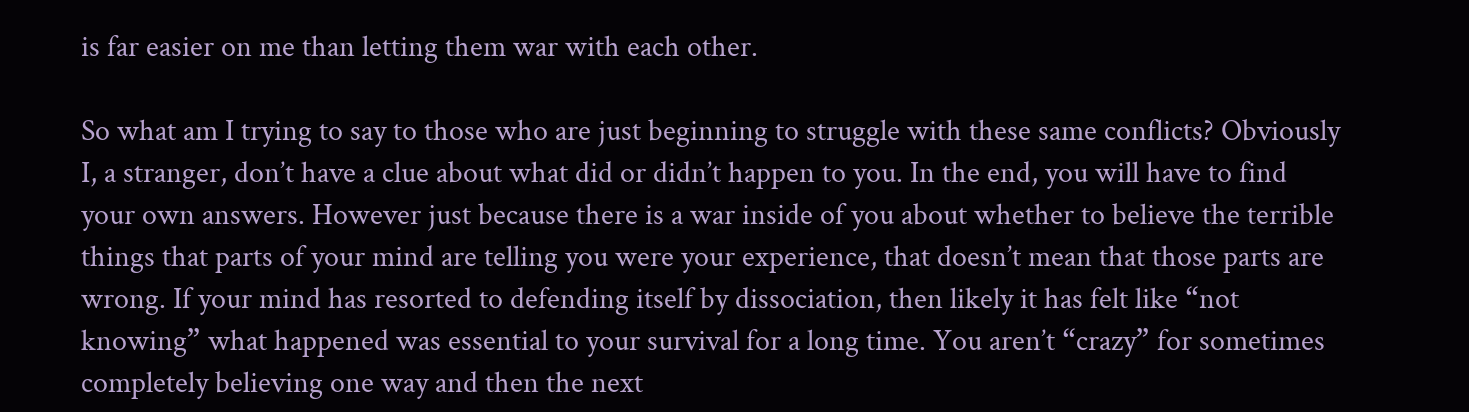is far easier on me than letting them war with each other.

So what am I trying to say to those who are just beginning to struggle with these same conflicts? Obviously I, a stranger, don’t have a clue about what did or didn’t happen to you. In the end, you will have to find your own answers. However just because there is a war inside of you about whether to believe the terrible things that parts of your mind are telling you were your experience, that doesn’t mean that those parts are wrong. If your mind has resorted to defending itself by dissociation, then likely it has felt like “not knowing” what happened was essential to your survival for a long time. You aren’t “crazy” for sometimes completely believing one way and then the next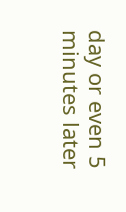day or even 5 minutes later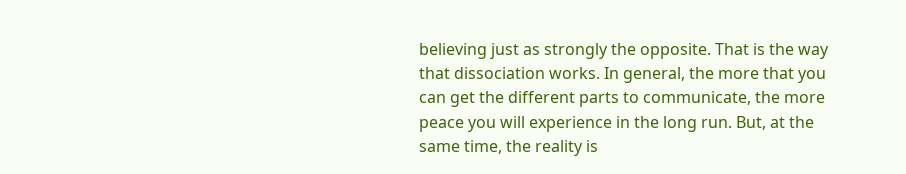believing just as strongly the opposite. That is the way that dissociation works. In general, the more that you can get the different parts to communicate, the more peace you will experience in the long run. But, at the same time, the reality is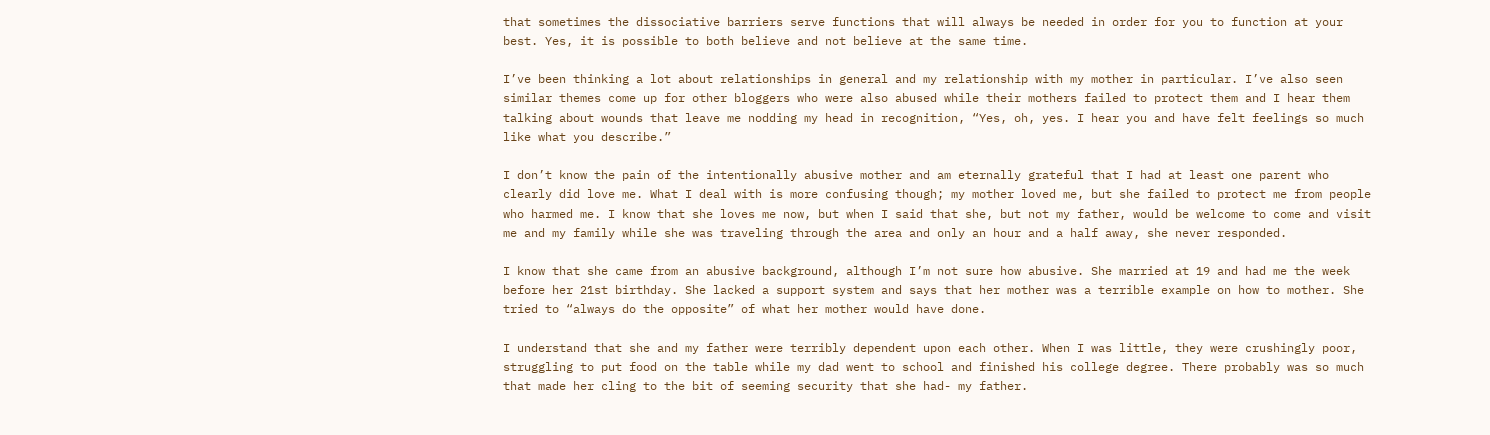that sometimes the dissociative barriers serve functions that will always be needed in order for you to function at your best. Yes, it is possible to both believe and not believe at the same time.

I’ve been thinking a lot about relationships in general and my relationship with my mother in particular. I’ve also seen similar themes come up for other bloggers who were also abused while their mothers failed to protect them and I hear them talking about wounds that leave me nodding my head in recognition, “Yes, oh, yes. I hear you and have felt feelings so much like what you describe.”

I don’t know the pain of the intentionally abusive mother and am eternally grateful that I had at least one parent who clearly did love me. What I deal with is more confusing though; my mother loved me, but she failed to protect me from people who harmed me. I know that she loves me now, but when I said that she, but not my father, would be welcome to come and visit me and my family while she was traveling through the area and only an hour and a half away, she never responded.

I know that she came from an abusive background, although I’m not sure how abusive. She married at 19 and had me the week before her 21st birthday. She lacked a support system and says that her mother was a terrible example on how to mother. She tried to “always do the opposite” of what her mother would have done.

I understand that she and my father were terribly dependent upon each other. When I was little, they were crushingly poor, struggling to put food on the table while my dad went to school and finished his college degree. There probably was so much that made her cling to the bit of seeming security that she had- my father.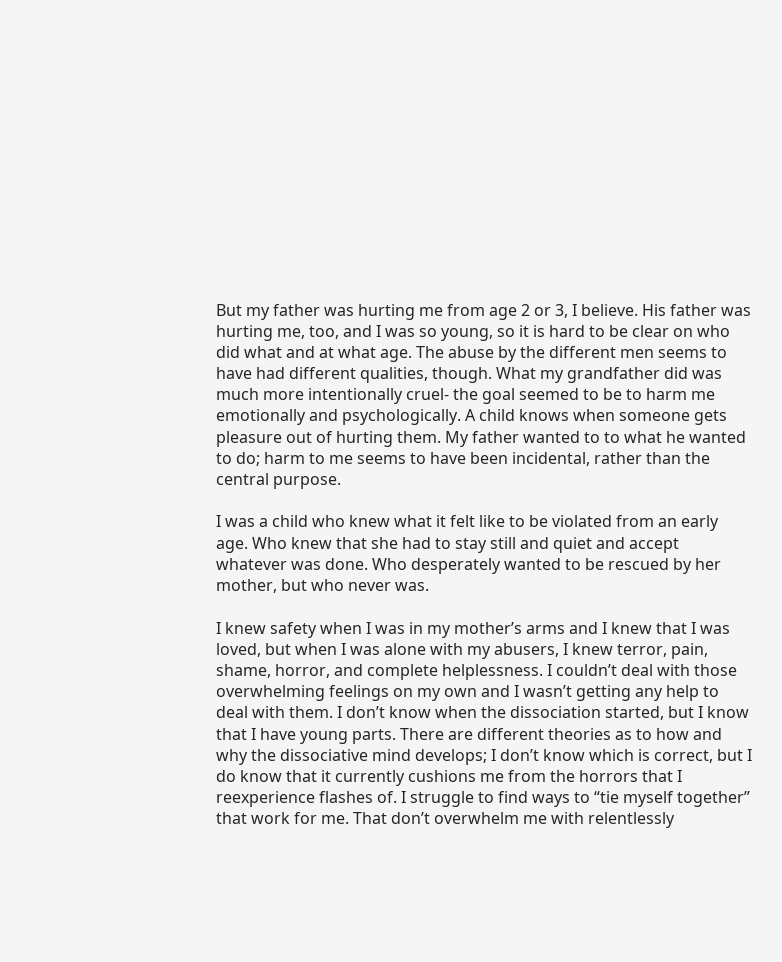But my father was hurting me from age 2 or 3, I believe. His father was hurting me, too, and I was so young, so it is hard to be clear on who did what and at what age. The abuse by the different men seems to have had different qualities, though. What my grandfather did was much more intentionally cruel- the goal seemed to be to harm me emotionally and psychologically. A child knows when someone gets pleasure out of hurting them. My father wanted to to what he wanted to do; harm to me seems to have been incidental, rather than the central purpose.

I was a child who knew what it felt like to be violated from an early age. Who knew that she had to stay still and quiet and accept whatever was done. Who desperately wanted to be rescued by her mother, but who never was.

I knew safety when I was in my mother’s arms and I knew that I was loved, but when I was alone with my abusers, I knew terror, pain, shame, horror, and complete helplessness. I couldn’t deal with those overwhelming feelings on my own and I wasn’t getting any help to deal with them. I don’t know when the dissociation started, but I know that I have young parts. There are different theories as to how and why the dissociative mind develops; I don’t know which is correct, but I do know that it currently cushions me from the horrors that I reexperience flashes of. I struggle to find ways to “tie myself together” that work for me. That don’t overwhelm me with relentlessly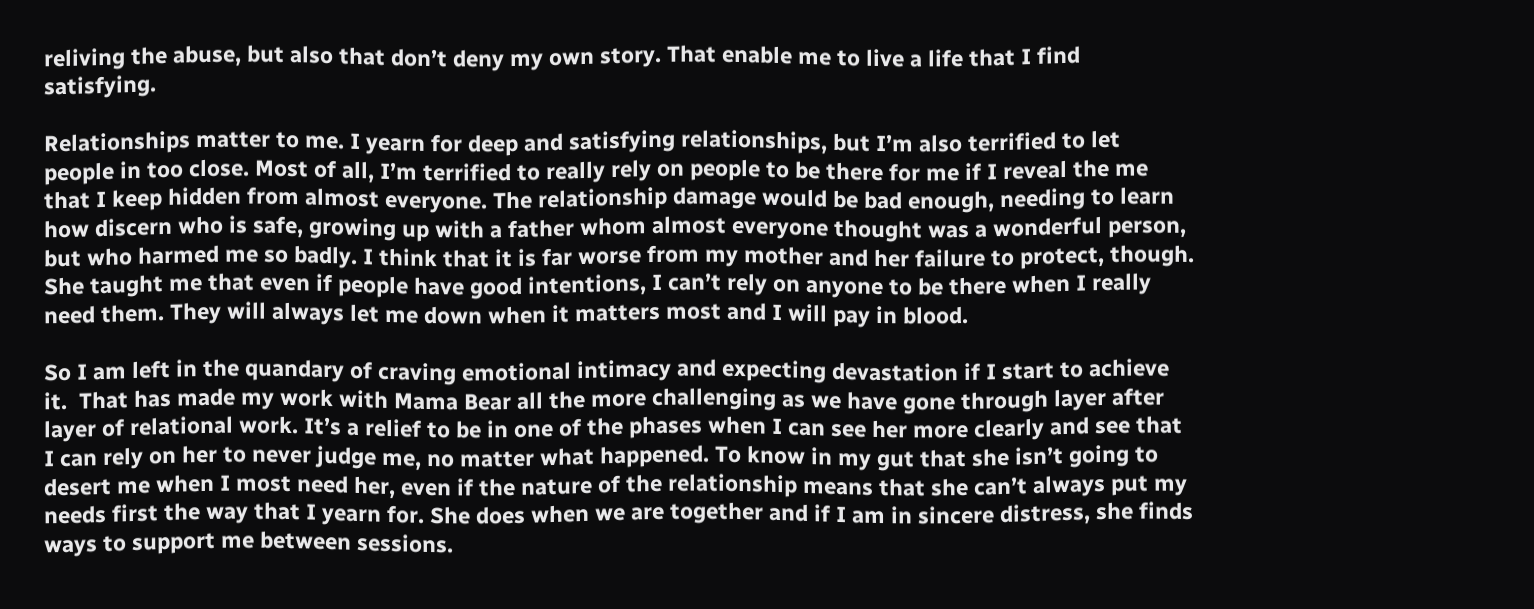reliving the abuse, but also that don’t deny my own story. That enable me to live a life that I find satisfying.

Relationships matter to me. I yearn for deep and satisfying relationships, but I’m also terrified to let people in too close. Most of all, I’m terrified to really rely on people to be there for me if I reveal the me that I keep hidden from almost everyone. The relationship damage would be bad enough, needing to learn how discern who is safe, growing up with a father whom almost everyone thought was a wonderful person, but who harmed me so badly. I think that it is far worse from my mother and her failure to protect, though. She taught me that even if people have good intentions, I can’t rely on anyone to be there when I really need them. They will always let me down when it matters most and I will pay in blood.

So I am left in the quandary of craving emotional intimacy and expecting devastation if I start to achieve it.  That has made my work with Mama Bear all the more challenging as we have gone through layer after layer of relational work. It’s a relief to be in one of the phases when I can see her more clearly and see that I can rely on her to never judge me, no matter what happened. To know in my gut that she isn’t going to desert me when I most need her, even if the nature of the relationship means that she can’t always put my needs first the way that I yearn for. She does when we are together and if I am in sincere distress, she finds ways to support me between sessions.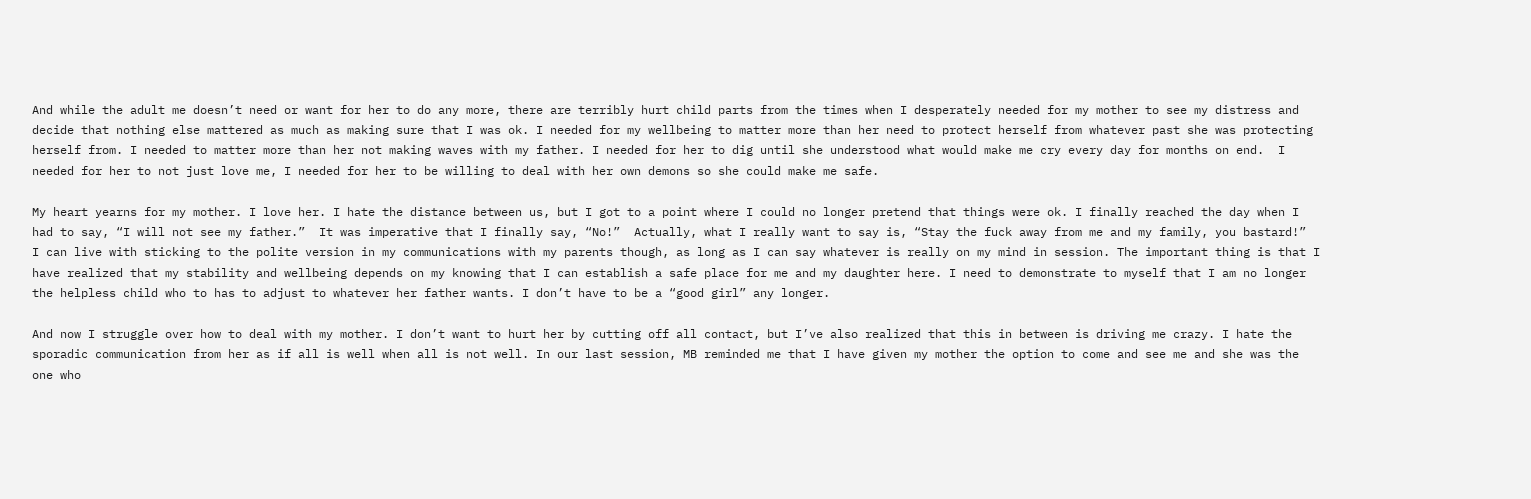And while the adult me doesn’t need or want for her to do any more, there are terribly hurt child parts from the times when I desperately needed for my mother to see my distress and decide that nothing else mattered as much as making sure that I was ok. I needed for my wellbeing to matter more than her need to protect herself from whatever past she was protecting herself from. I needed to matter more than her not making waves with my father. I needed for her to dig until she understood what would make me cry every day for months on end.  I needed for her to not just love me, I needed for her to be willing to deal with her own demons so she could make me safe.

My heart yearns for my mother. I love her. I hate the distance between us, but I got to a point where I could no longer pretend that things were ok. I finally reached the day when I had to say, “I will not see my father.”  It was imperative that I finally say, “No!”  Actually, what I really want to say is, “Stay the fuck away from me and my family, you bastard!”  I can live with sticking to the polite version in my communications with my parents though, as long as I can say whatever is really on my mind in session. The important thing is that I have realized that my stability and wellbeing depends on my knowing that I can establish a safe place for me and my daughter here. I need to demonstrate to myself that I am no longer the helpless child who to has to adjust to whatever her father wants. I don’t have to be a “good girl” any longer.

And now I struggle over how to deal with my mother. I don’t want to hurt her by cutting off all contact, but I’ve also realized that this in between is driving me crazy. I hate the sporadic communication from her as if all is well when all is not well. In our last session, MB reminded me that I have given my mother the option to come and see me and she was the one who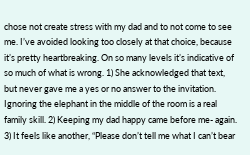chose not create stress with my dad and to not come to see me. I’ve avoided looking too closely at that choice, because it’s pretty heartbreaking. On so many levels it’s indicative of so much of what is wrong. 1) She acknowledged that text, but never gave me a yes or no answer to the invitation. Ignoring the elephant in the middle of the room is a real family skill. 2) Keeping my dad happy came before me- again. 3) It feels like another, “Please don’t tell me what I can’t bear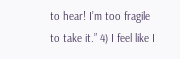to hear! I’m too fragile to take it.” 4) I feel like I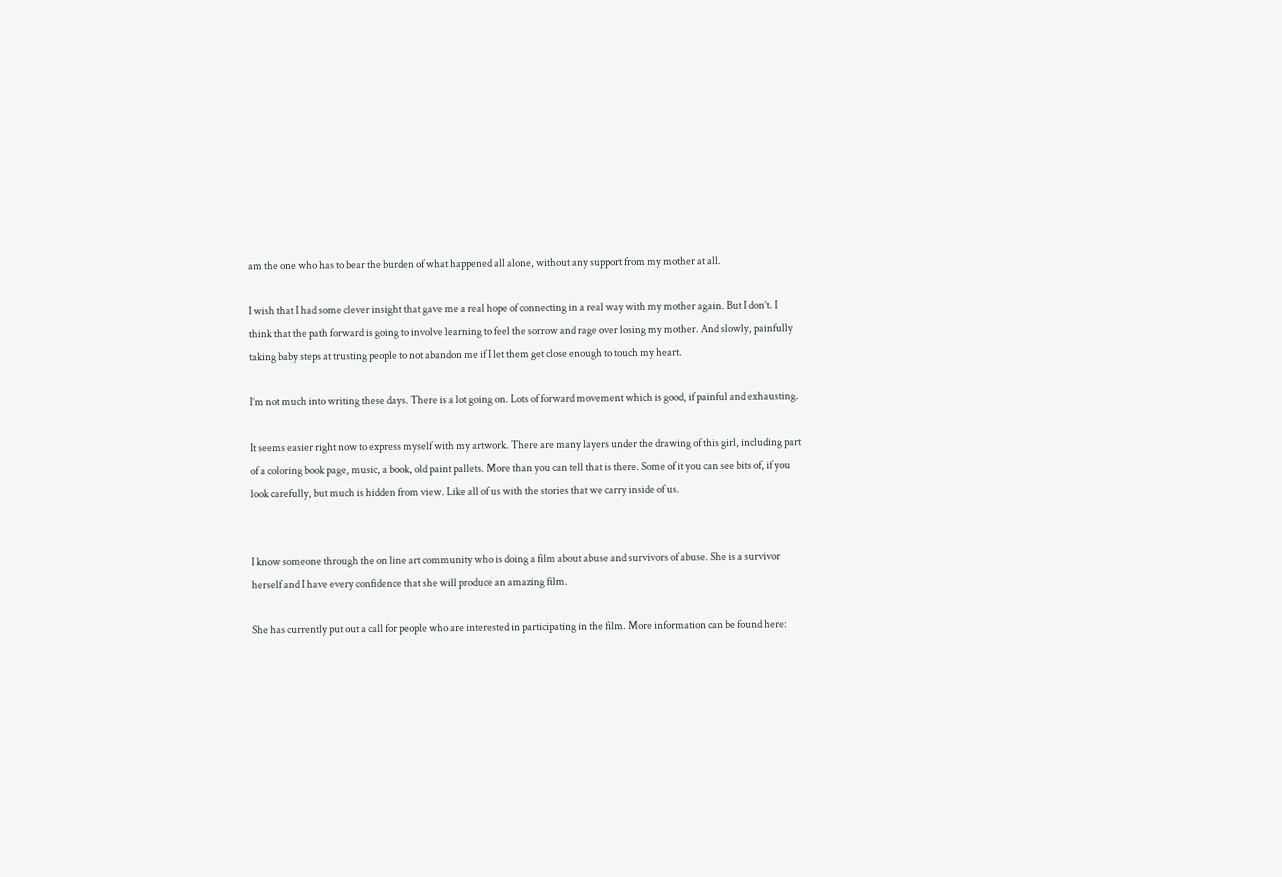am the one who has to bear the burden of what happened all alone, without any support from my mother at all.

I wish that I had some clever insight that gave me a real hope of connecting in a real way with my mother again. But I don’t. I think that the path forward is going to involve learning to feel the sorrow and rage over losing my mother. And slowly, painfully taking baby steps at trusting people to not abandon me if I let them get close enough to touch my heart.

I’m not much into writing these days. There is a lot going on. Lots of forward movement which is good, if painful and exhausting.

It seems easier right now to express myself with my artwork. There are many layers under the drawing of this girl, including part of a coloring book page, music, a book, old paint pallets. More than you can tell that is there. Some of it you can see bits of, if you look carefully, but much is hidden from view. Like all of us with the stories that we carry inside of us.


I know someone through the on line art community who is doing a film about abuse and survivors of abuse. She is a survivor herself and I have every confidence that she will produce an amazing film.

She has currently put out a call for people who are interested in participating in the film. More information can be found here: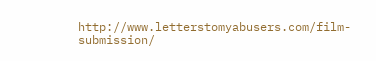http://www.letterstomyabusers.com/film-submission/